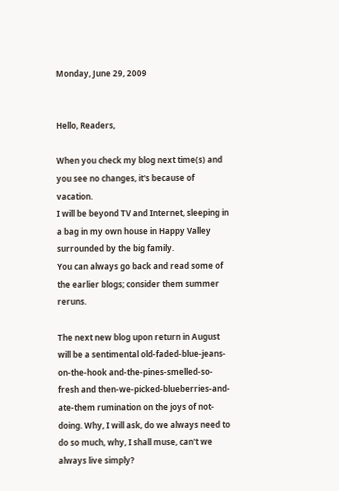Monday, June 29, 2009


Hello, Readers,

When you check my blog next time(s) and you see no changes, it's because of vacation.
I will be beyond TV and Internet, sleeping in a bag in my own house in Happy Valley surrounded by the big family.
You can always go back and read some of the earlier blogs; consider them summer reruns.

The next new blog upon return in August will be a sentimental old-faded-blue-jeans-on-the-hook and-the-pines-smelled-so-fresh and then-we-picked-blueberries-and-ate-them rumination on the joys of not-doing. Why, I will ask, do we always need to do so much, why, I shall muse, can't we always live simply?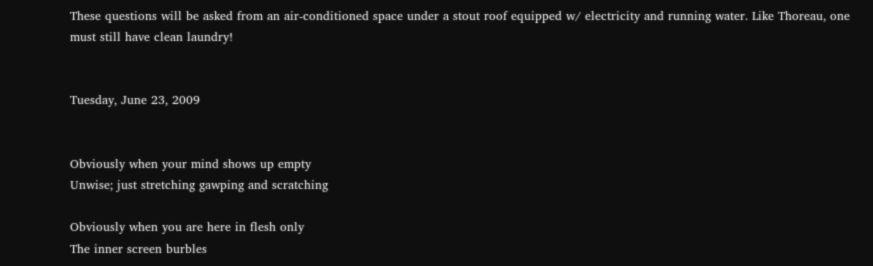These questions will be asked from an air-conditioned space under a stout roof equipped w/ electricity and running water. Like Thoreau, one must still have clean laundry!


Tuesday, June 23, 2009


Obviously when your mind shows up empty
Unwise; just stretching gawping and scratching

Obviously when you are here in flesh only
The inner screen burbles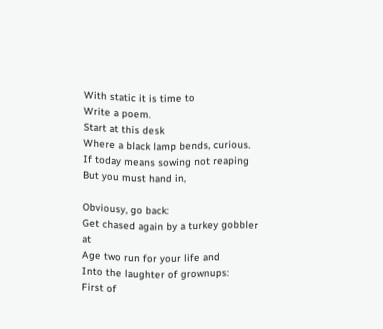With static it is time to
Write a poem.
Start at this desk
Where a black lamp bends, curious.
If today means sowing not reaping
But you must hand in,

Obviousy, go back:
Get chased again by a turkey gobbler at
Age two run for your life and
Into the laughter of grownups:
First of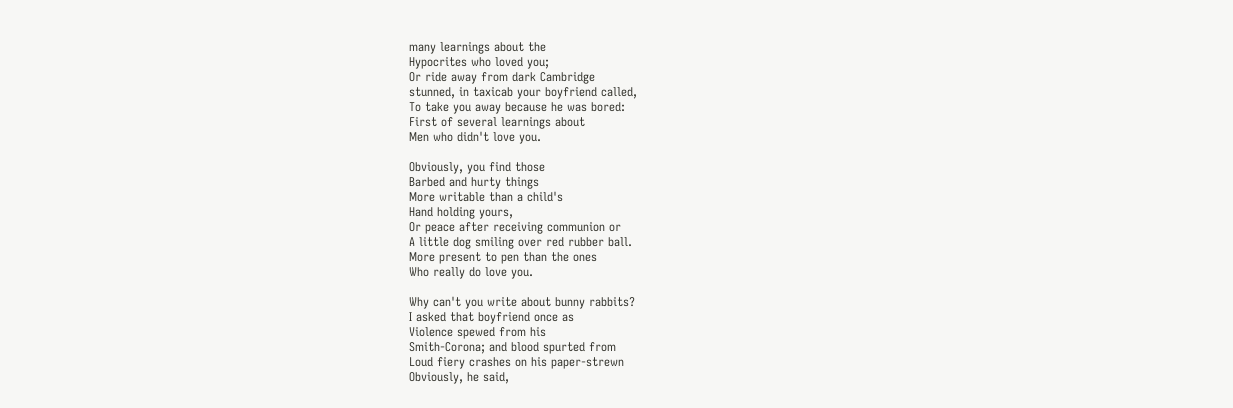many learnings about the
Hypocrites who loved you;
Or ride away from dark Cambridge
stunned, in taxicab your boyfriend called,
To take you away because he was bored:
First of several learnings about
Men who didn't love you.

Obviously, you find those
Barbed and hurty things
More writable than a child's
Hand holding yours,
Or peace after receiving communion or
A little dog smiling over red rubber ball.
More present to pen than the ones
Who really do love you.

Why can't you write about bunny rabbits?
I asked that boyfriend once as
Violence spewed from his
Smith-Corona; and blood spurted from
Loud fiery crashes on his paper-strewn
Obviously, he said,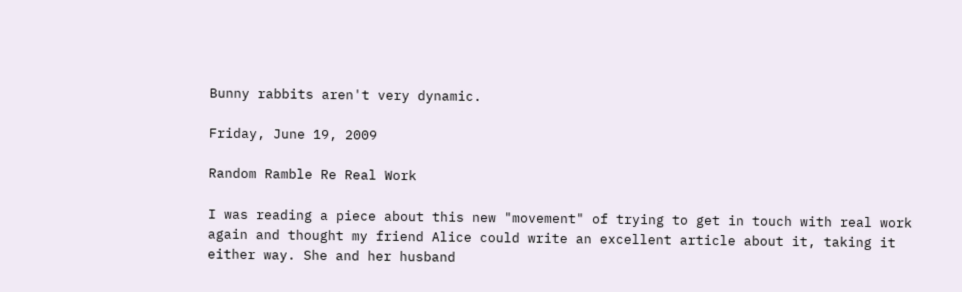Bunny rabbits aren't very dynamic.

Friday, June 19, 2009

Random Ramble Re Real Work

I was reading a piece about this new "movement" of trying to get in touch with real work again and thought my friend Alice could write an excellent article about it, taking it either way. She and her husband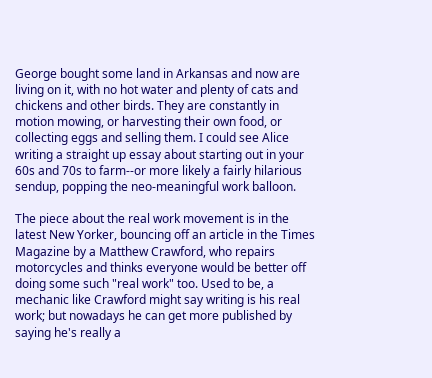George bought some land in Arkansas and now are living on it, with no hot water and plenty of cats and chickens and other birds. They are constantly in motion mowing, or harvesting their own food, or collecting eggs and selling them. I could see Alice writing a straight up essay about starting out in your 60s and 70s to farm--or more likely a fairly hilarious sendup, popping the neo-meaningful work balloon.

The piece about the real work movement is in the latest New Yorker, bouncing off an article in the Times Magazine by a Matthew Crawford, who repairs motorcycles and thinks everyone would be better off doing some such "real work" too. Used to be, a mechanic like Crawford might say writing is his real work; but nowadays he can get more published by saying he's really a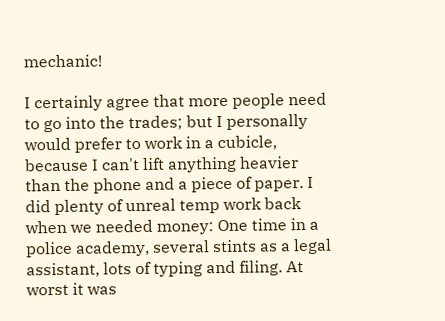mechanic!

I certainly agree that more people need to go into the trades; but I personally would prefer to work in a cubicle, because I can't lift anything heavier than the phone and a piece of paper. I did plenty of unreal temp work back when we needed money: One time in a police academy, several stints as a legal assistant, lots of typing and filing. At worst it was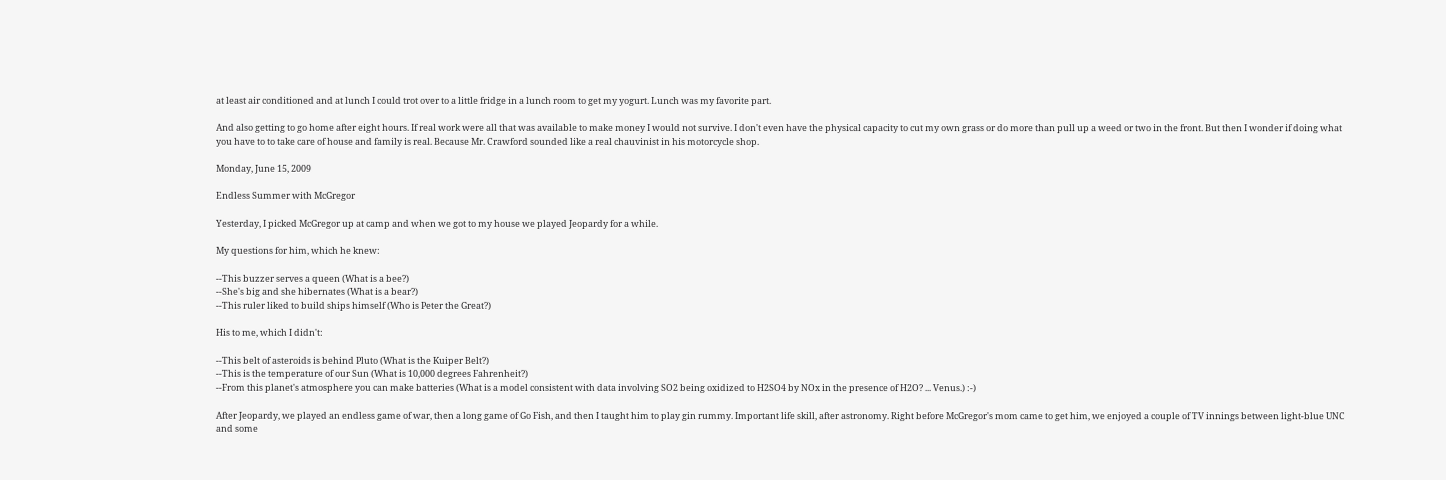at least air conditioned and at lunch I could trot over to a little fridge in a lunch room to get my yogurt. Lunch was my favorite part.

And also getting to go home after eight hours. If real work were all that was available to make money I would not survive. I don't even have the physical capacity to cut my own grass or do more than pull up a weed or two in the front. But then I wonder if doing what you have to to take care of house and family is real. Because Mr. Crawford sounded like a real chauvinist in his motorcycle shop.

Monday, June 15, 2009

Endless Summer with McGregor

Yesterday, I picked McGregor up at camp and when we got to my house we played Jeopardy for a while.

My questions for him, which he knew:

--This buzzer serves a queen (What is a bee?)
--She's big and she hibernates (What is a bear?)
--This ruler liked to build ships himself (Who is Peter the Great?)

His to me, which I didn't:

--This belt of asteroids is behind Pluto (What is the Kuiper Belt?)
--This is the temperature of our Sun (What is 10,000 degrees Fahrenheit?)
--From this planet's atmosphere you can make batteries (What is a model consistent with data involving SO2 being oxidized to H2SO4 by NOx in the presence of H2O? ... Venus.) :-)

After Jeopardy, we played an endless game of war, then a long game of Go Fish, and then I taught him to play gin rummy. Important life skill, after astronomy. Right before McGregor's mom came to get him, we enjoyed a couple of TV innings between light-blue UNC and some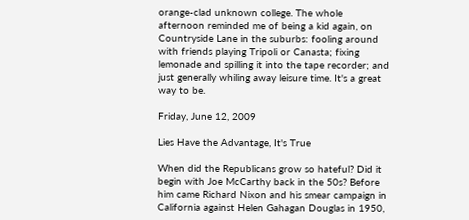orange-clad unknown college. The whole afternoon reminded me of being a kid again, on Countryside Lane in the suburbs: fooling around with friends playing Tripoli or Canasta; fixing lemonade and spilling it into the tape recorder; and just generally whiling away leisure time. It's a great way to be.

Friday, June 12, 2009

Lies Have the Advantage, It's True

When did the Republicans grow so hateful? Did it begin with Joe McCarthy back in the 50s? Before him came Richard Nixon and his smear campaign in California against Helen Gahagan Douglas in 1950,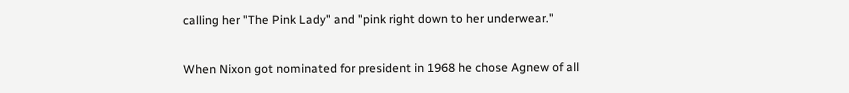calling her "The Pink Lady" and "pink right down to her underwear."

When Nixon got nominated for president in 1968 he chose Agnew of all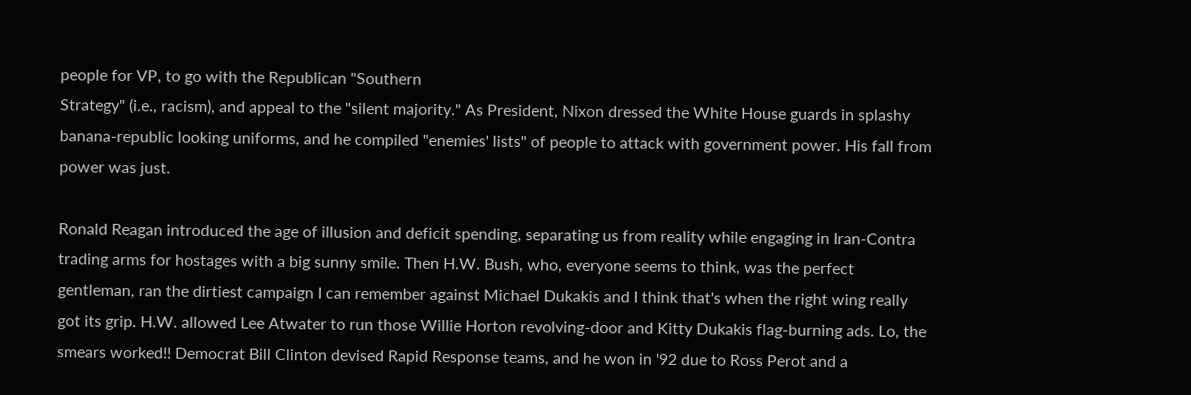people for VP, to go with the Republican "Southern
Strategy" (i.e., racism), and appeal to the "silent majority." As President, Nixon dressed the White House guards in splashy banana-republic looking uniforms, and he compiled "enemies' lists" of people to attack with government power. His fall from power was just.

Ronald Reagan introduced the age of illusion and deficit spending, separating us from reality while engaging in Iran-Contra trading arms for hostages with a big sunny smile. Then H.W. Bush, who, everyone seems to think, was the perfect gentleman, ran the dirtiest campaign I can remember against Michael Dukakis and I think that's when the right wing really got its grip. H.W. allowed Lee Atwater to run those Willie Horton revolving-door and Kitty Dukakis flag-burning ads. Lo, the smears worked!! Democrat Bill Clinton devised Rapid Response teams, and he won in '92 due to Ross Perot and a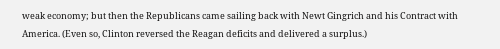weak economy; but then the Republicans came sailing back with Newt Gingrich and his Contract with America. (Even so, Clinton reversed the Reagan deficits and delivered a surplus.)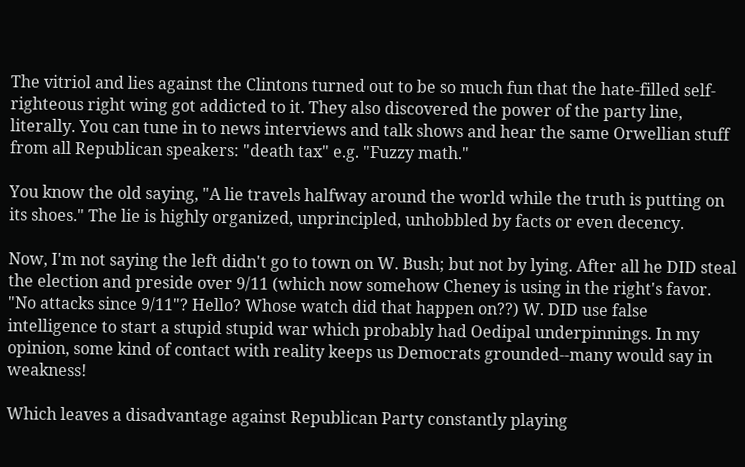The vitriol and lies against the Clintons turned out to be so much fun that the hate-filled self-righteous right wing got addicted to it. They also discovered the power of the party line, literally. You can tune in to news interviews and talk shows and hear the same Orwellian stuff from all Republican speakers: "death tax" e.g. "Fuzzy math."

You know the old saying, "A lie travels halfway around the world while the truth is putting on its shoes." The lie is highly organized, unprincipled, unhobbled by facts or even decency.

Now, I'm not saying the left didn't go to town on W. Bush; but not by lying. After all he DID steal the election and preside over 9/11 (which now somehow Cheney is using in the right's favor. "No attacks since 9/11"? Hello? Whose watch did that happen on??) W. DID use false intelligence to start a stupid stupid war which probably had Oedipal underpinnings. In my opinion, some kind of contact with reality keeps us Democrats grounded--many would say in weakness!

Which leaves a disadvantage against Republican Party constantly playing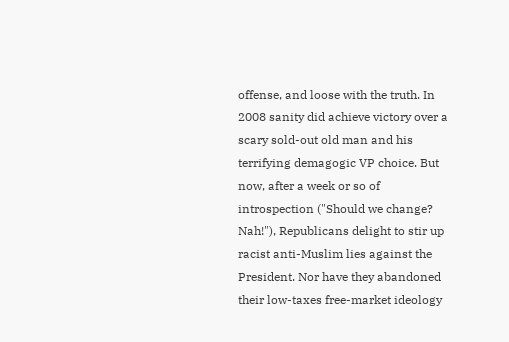offense, and loose with the truth. In 2008 sanity did achieve victory over a scary sold-out old man and his terrifying demagogic VP choice. But now, after a week or so of introspection ("Should we change? Nah!"), Republicans delight to stir up racist anti-Muslim lies against the President. Nor have they abandoned their low-taxes free-market ideology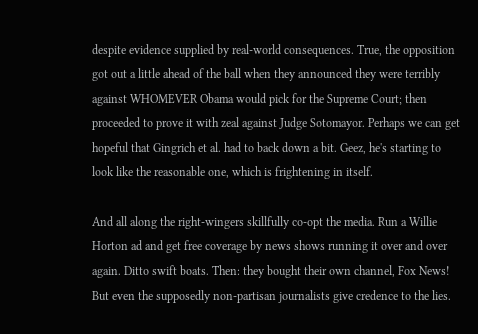despite evidence supplied by real-world consequences. True, the opposition got out a little ahead of the ball when they announced they were terribly against WHOMEVER Obama would pick for the Supreme Court; then proceeded to prove it with zeal against Judge Sotomayor. Perhaps we can get hopeful that Gingrich et al. had to back down a bit. Geez, he's starting to look like the reasonable one, which is frightening in itself.

And all along the right-wingers skillfully co-opt the media. Run a Willie Horton ad and get free coverage by news shows running it over and over again. Ditto swift boats. Then: they bought their own channel, Fox News! But even the supposedly non-partisan journalists give credence to the lies.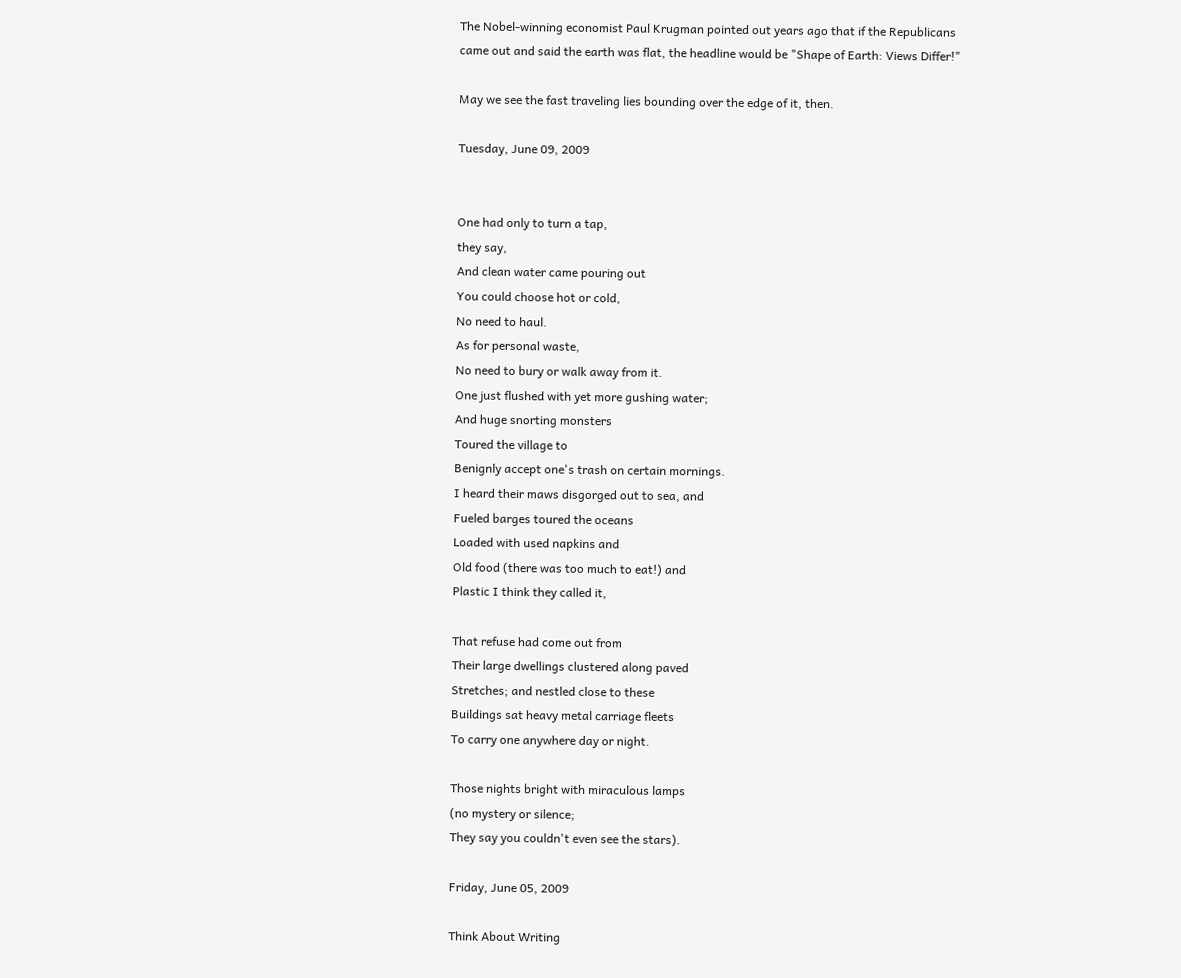The Nobel-winning economist Paul Krugman pointed out years ago that if the Republicans came out and said the earth was flat, the headline would be "Shape of Earth: Views Differ!"

May we see the fast traveling lies bounding over the edge of it, then.

Tuesday, June 09, 2009


One had only to turn a tap,
they say,
And clean water came pouring out
You could choose hot or cold,
No need to haul.
As for personal waste,
No need to bury or walk away from it.
One just flushed with yet more gushing water;
And huge snorting monsters
Toured the village to
Benignly accept one's trash on certain mornings.
I heard their maws disgorged out to sea, and
Fueled barges toured the oceans
Loaded with used napkins and
Old food (there was too much to eat!) and
Plastic I think they called it,

That refuse had come out from
Their large dwellings clustered along paved
Stretches; and nestled close to these
Buildings sat heavy metal carriage fleets
To carry one anywhere day or night.

Those nights bright with miraculous lamps
(no mystery or silence;
They say you couldn't even see the stars).

Friday, June 05, 2009

Think About Writing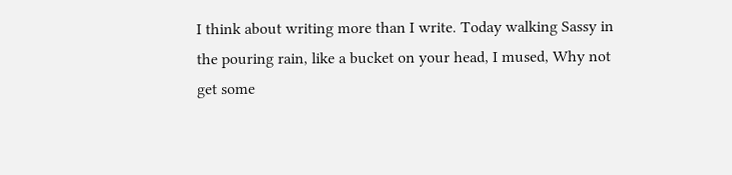I think about writing more than I write. Today walking Sassy in the pouring rain, like a bucket on your head, I mused, Why not get some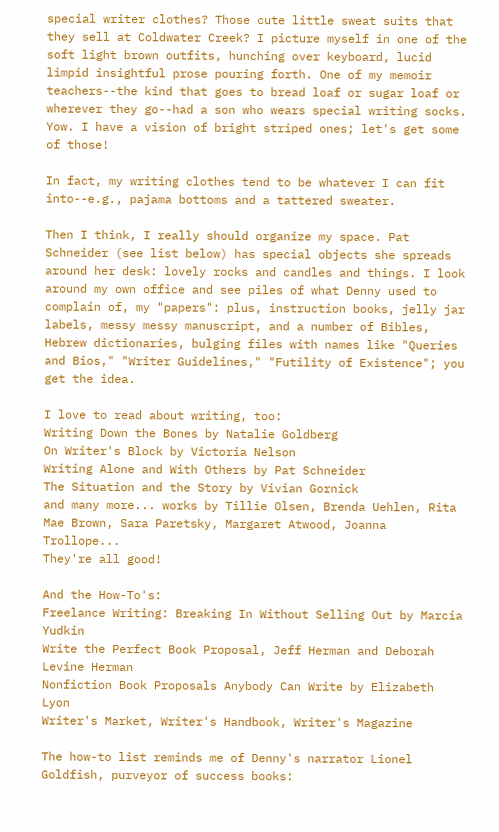special writer clothes? Those cute little sweat suits that they sell at Coldwater Creek? I picture myself in one of the soft light brown outfits, hunching over keyboard, lucid limpid insightful prose pouring forth. One of my memoir teachers--the kind that goes to bread loaf or sugar loaf or wherever they go--had a son who wears special writing socks. Yow. I have a vision of bright striped ones; let's get some of those!

In fact, my writing clothes tend to be whatever I can fit into--e.g., pajama bottoms and a tattered sweater.

Then I think, I really should organize my space. Pat Schneider (see list below) has special objects she spreads around her desk: lovely rocks and candles and things. I look around my own office and see piles of what Denny used to complain of, my "papers": plus, instruction books, jelly jar labels, messy messy manuscript, and a number of Bibles, Hebrew dictionaries, bulging files with names like "Queries and Bios," "Writer Guidelines," "Futility of Existence"; you get the idea.

I love to read about writing, too:
Writing Down the Bones by Natalie Goldberg
On Writer's Block by Victoria Nelson
Writing Alone and With Others by Pat Schneider
The Situation and the Story by Vivian Gornick
and many more... works by Tillie Olsen, Brenda Uehlen, Rita Mae Brown, Sara Paretsky, Margaret Atwood, Joanna Trollope...
They're all good!

And the How-To's:
Freelance Writing: Breaking In Without Selling Out by Marcia Yudkin
Write the Perfect Book Proposal, Jeff Herman and Deborah Levine Herman
Nonfiction Book Proposals Anybody Can Write by Elizabeth Lyon
Writer's Market, Writer's Handbook, Writer's Magazine

The how-to list reminds me of Denny's narrator Lionel Goldfish, purveyor of success books: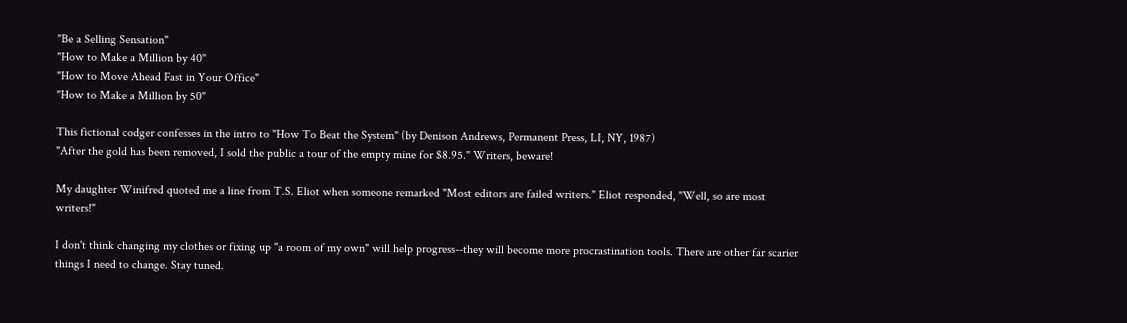"Be a Selling Sensation"
"How to Make a Million by 40"
"How to Move Ahead Fast in Your Office"
"How to Make a Million by 50"

This fictional codger confesses in the intro to "How To Beat the System" (by Denison Andrews, Permanent Press, LI, NY, 1987)
"After the gold has been removed, I sold the public a tour of the empty mine for $8.95." Writers, beware!

My daughter Winifred quoted me a line from T.S. Eliot when someone remarked "Most editors are failed writers." Eliot responded, "Well, so are most writers!"

I don't think changing my clothes or fixing up "a room of my own" will help progress--they will become more procrastination tools. There are other far scarier things I need to change. Stay tuned.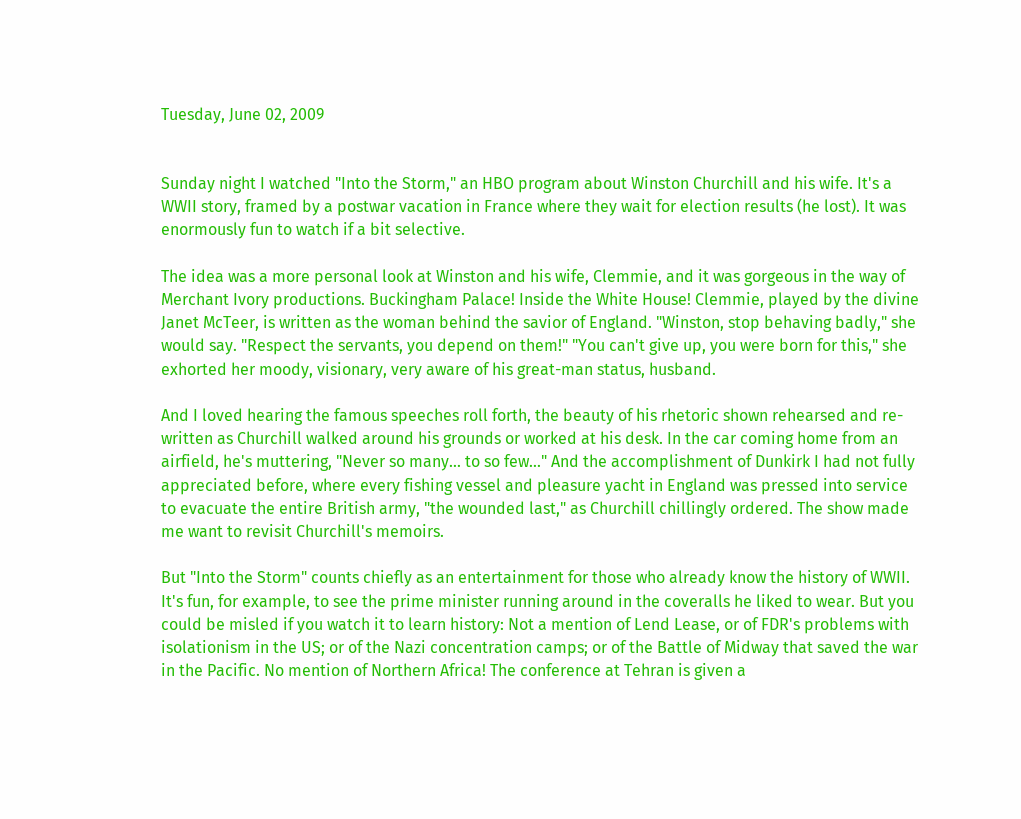Tuesday, June 02, 2009


Sunday night I watched "Into the Storm," an HBO program about Winston Churchill and his wife. It's a WWII story, framed by a postwar vacation in France where they wait for election results (he lost). It was enormously fun to watch if a bit selective.

The idea was a more personal look at Winston and his wife, Clemmie, and it was gorgeous in the way of Merchant Ivory productions. Buckingham Palace! Inside the White House! Clemmie, played by the divine Janet McTeer, is written as the woman behind the savior of England. "Winston, stop behaving badly," she would say. "Respect the servants, you depend on them!" "You can't give up, you were born for this," she exhorted her moody, visionary, very aware of his great-man status, husband.

And I loved hearing the famous speeches roll forth, the beauty of his rhetoric shown rehearsed and re-written as Churchill walked around his grounds or worked at his desk. In the car coming home from an airfield, he's muttering, "Never so many... to so few..." And the accomplishment of Dunkirk I had not fully appreciated before, where every fishing vessel and pleasure yacht in England was pressed into service to evacuate the entire British army, "the wounded last," as Churchill chillingly ordered. The show made me want to revisit Churchill's memoirs.

But "Into the Storm" counts chiefly as an entertainment for those who already know the history of WWII. It's fun, for example, to see the prime minister running around in the coveralls he liked to wear. But you could be misled if you watch it to learn history: Not a mention of Lend Lease, or of FDR's problems with isolationism in the US; or of the Nazi concentration camps; or of the Battle of Midway that saved the war in the Pacific. No mention of Northern Africa! The conference at Tehran is given a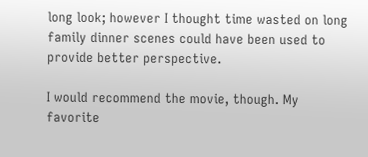long look; however I thought time wasted on long family dinner scenes could have been used to provide better perspective.

I would recommend the movie, though. My favorite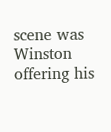scene was Winston offering his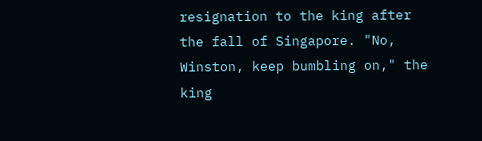resignation to the king after the fall of Singapore. "No, Winston, keep bumbling on," the king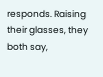responds. Raising their glasses, they both say,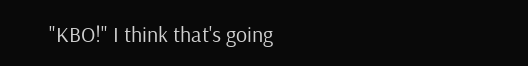"KBO!" I think that's going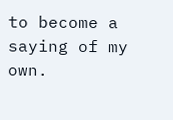to become a saying of my own.